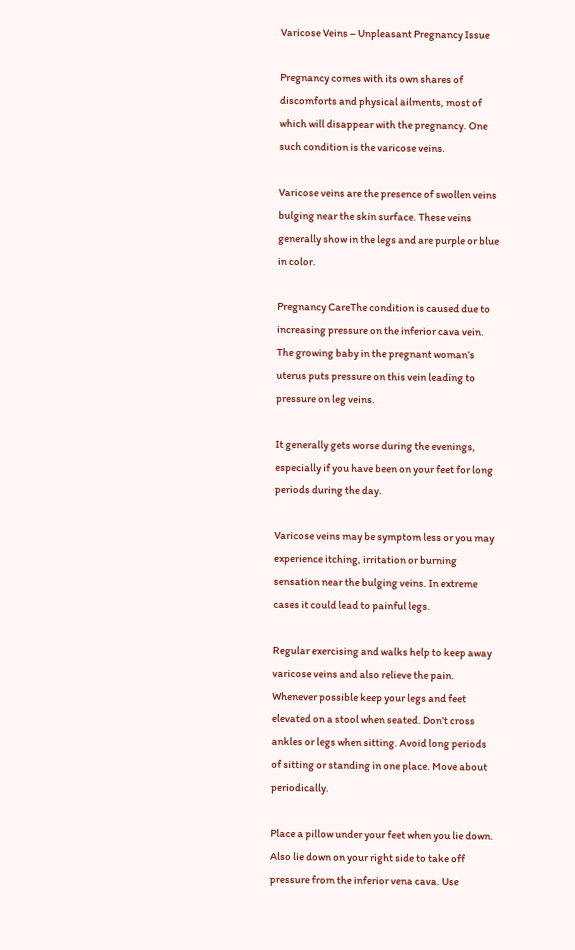Varicose Veins – Unpleasant Pregnancy Issue

Pregnancy comes with its own shares of discomforts and physical ailments, most of which will disappear with the pregnancy. One such condition is the varicose veins.

Varicose veins are the presence of swollen veins bulging near the skin surface. These veins generally show in the legs and are purple or blue in color.

Pregnancy CareThe condition is caused due to increasing pressure on the inferior cava vein. The growing baby in the pregnant woman’s uterus puts pressure on this vein leading to pressure on leg veins.

It generally gets worse during the evenings, especially if you have been on your feet for long periods during the day.

Varicose veins may be symptom less or you may experience itching, irritation or burning sensation near the bulging veins. In extreme cases it could lead to painful legs.

Regular exercising and walks help to keep away varicose veins and also relieve the pain. Whenever possible keep your legs and feet elevated on a stool when seated. Don’t cross ankles or legs when sitting. Avoid long periods of sitting or standing in one place. Move about periodically.

Place a pillow under your feet when you lie down. Also lie down on your right side to take off pressure from the inferior vena cava. Use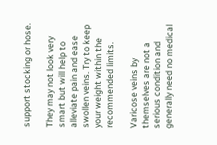support stocking or hose.

They may not look very smart but will help to alleviate pain and ease swollen veins. Try to keep your weight within the recommended limits.

Varicose veins by themselves are not a serious condition and generally need no medical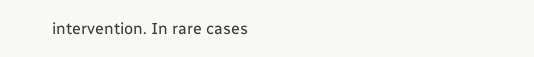intervention. In rare cases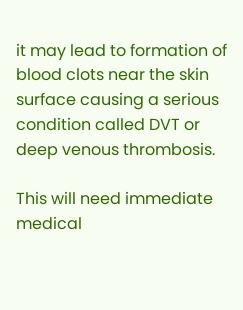it may lead to formation of blood clots near the skin surface causing a serious condition called DVT or deep venous thrombosis.

This will need immediate medical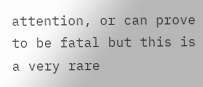attention, or can prove to be fatal but this is a very rare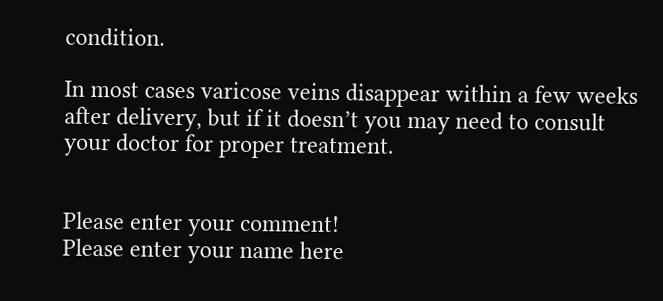condition.

In most cases varicose veins disappear within a few weeks after delivery, but if it doesn’t you may need to consult your doctor for proper treatment.


Please enter your comment!
Please enter your name here